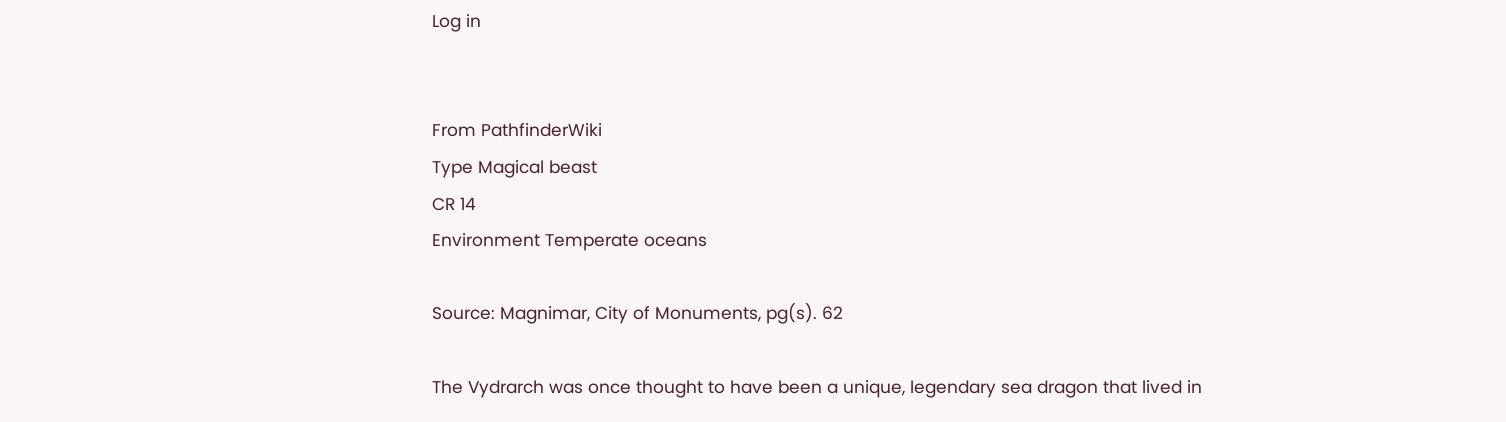Log in


From PathfinderWiki
Type Magical beast
CR 14
Environment Temperate oceans

Source: Magnimar, City of Monuments, pg(s). 62

The Vydrarch was once thought to have been a unique, legendary sea dragon that lived in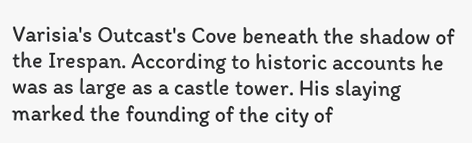Varisia's Outcast's Cove beneath the shadow of the Irespan. According to historic accounts he was as large as a castle tower. His slaying marked the founding of the city of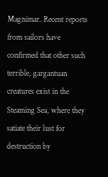Magnimar. Recent reports from sailors have confirmed that other such terrible, gargantuan creatures exist in the Steaming Sea, where they satiate their lust for destruction by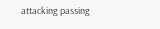attacking passing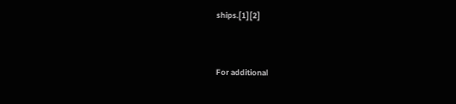ships.[1][2]


For additional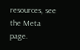resources, see the Meta page.